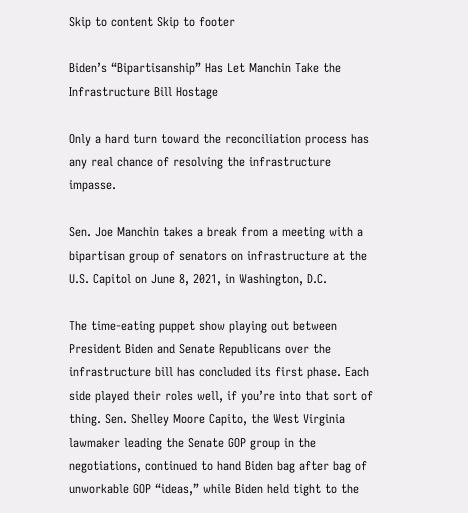Skip to content Skip to footer

Biden’s “Bipartisanship” Has Let Manchin Take the Infrastructure Bill Hostage

Only a hard turn toward the reconciliation process has any real chance of resolving the infrastructure impasse.

Sen. Joe Manchin takes a break from a meeting with a bipartisan group of senators on infrastructure at the U.S. Capitol on June 8, 2021, in Washington, D.C.

The time-eating puppet show playing out between President Biden and Senate Republicans over the infrastructure bill has concluded its first phase. Each side played their roles well, if you’re into that sort of thing. Sen. Shelley Moore Capito, the West Virginia lawmaker leading the Senate GOP group in the negotiations, continued to hand Biden bag after bag of unworkable GOP “ideas,” while Biden held tight to the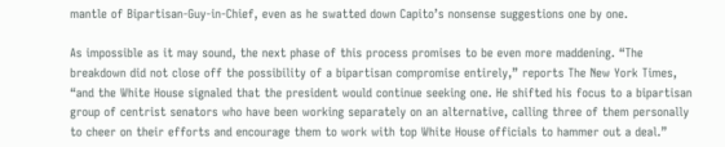mantle of Bipartisan-Guy-in-Chief, even as he swatted down Capito’s nonsense suggestions one by one.

As impossible as it may sound, the next phase of this process promises to be even more maddening. “The breakdown did not close off the possibility of a bipartisan compromise entirely,” reports The New York Times, “and the White House signaled that the president would continue seeking one. He shifted his focus to a bipartisan group of centrist senators who have been working separately on an alternative, calling three of them personally to cheer on their efforts and encourage them to work with top White House officials to hammer out a deal.”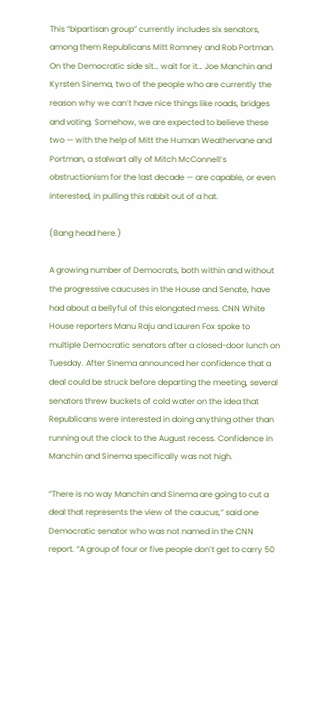This “bipartisan group” currently includes six senators, among them Republicans Mitt Romney and Rob Portman. On the Democratic side sit… wait for it… Joe Manchin and Kyrsten Sinema, two of the people who are currently the reason why we can’t have nice things like roads, bridges and voting. Somehow, we are expected to believe these two — with the help of Mitt the Human Weathervane and Portman, a stalwart ally of Mitch McConnell’s obstructionism for the last decade — are capable, or even interested, in pulling this rabbit out of a hat.

(Bang head here.)

A growing number of Democrats, both within and without the progressive caucuses in the House and Senate, have had about a bellyful of this elongated mess. CNN White House reporters Manu Raju and Lauren Fox spoke to multiple Democratic senators after a closed-door lunch on Tuesday. After Sinema announced her confidence that a deal could be struck before departing the meeting, several senators threw buckets of cold water on the idea that Republicans were interested in doing anything other than running out the clock to the August recess. Confidence in Manchin and Sinema specifically was not high.

“There is no way Manchin and Sinema are going to cut a deal that represents the view of the caucus,” said one Democratic senator who was not named in the CNN report. “A group of four or five people don’t get to carry 50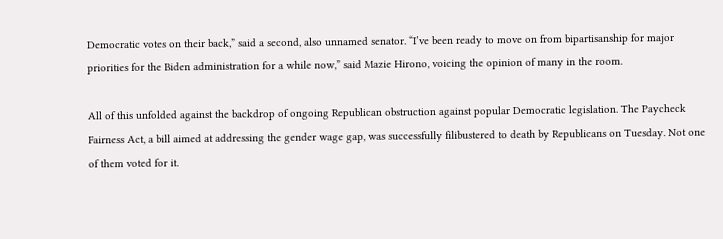Democratic votes on their back,” said a second, also unnamed senator. “I’ve been ready to move on from bipartisanship for major priorities for the Biden administration for a while now,” said Mazie Hirono, voicing the opinion of many in the room.

All of this unfolded against the backdrop of ongoing Republican obstruction against popular Democratic legislation. The Paycheck Fairness Act, a bill aimed at addressing the gender wage gap, was successfully filibustered to death by Republicans on Tuesday. Not one of them voted for it.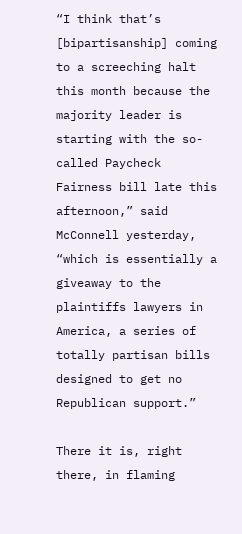“I think that’s [bipartisanship] coming to a screeching halt this month because the majority leader is starting with the so-called Paycheck Fairness bill late this afternoon,” said McConnell yesterday, “which is essentially a giveaway to the plaintiffs lawyers in America, a series of totally partisan bills designed to get no Republican support.”

There it is, right there, in flaming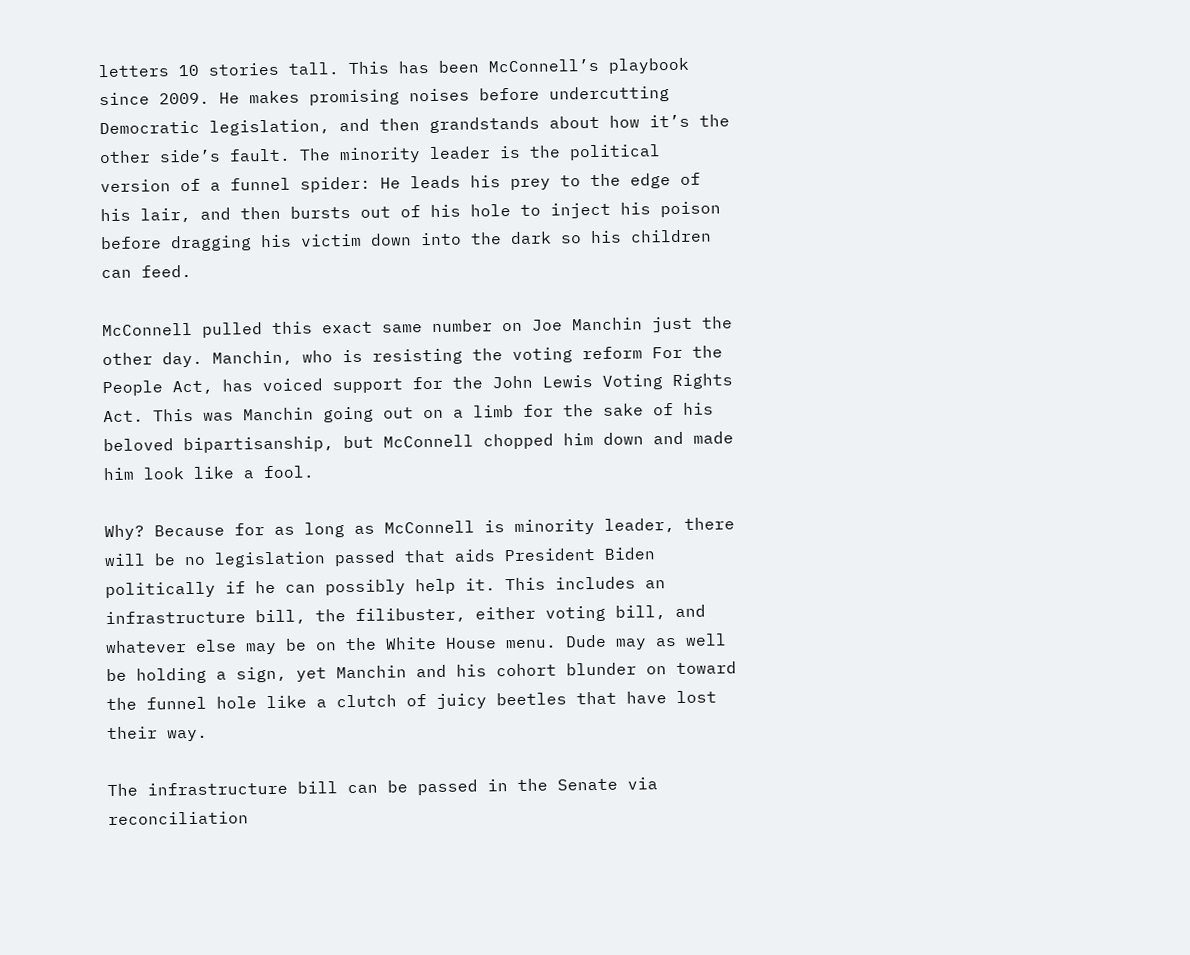letters 10 stories tall. This has been McConnell’s playbook since 2009. He makes promising noises before undercutting Democratic legislation, and then grandstands about how it’s the other side’s fault. The minority leader is the political version of a funnel spider: He leads his prey to the edge of his lair, and then bursts out of his hole to inject his poison before dragging his victim down into the dark so his children can feed.

McConnell pulled this exact same number on Joe Manchin just the other day. Manchin, who is resisting the voting reform For the People Act, has voiced support for the John Lewis Voting Rights Act. This was Manchin going out on a limb for the sake of his beloved bipartisanship, but McConnell chopped him down and made him look like a fool.

Why? Because for as long as McConnell is minority leader, there will be no legislation passed that aids President Biden politically if he can possibly help it. This includes an infrastructure bill, the filibuster, either voting bill, and whatever else may be on the White House menu. Dude may as well be holding a sign, yet Manchin and his cohort blunder on toward the funnel hole like a clutch of juicy beetles that have lost their way.

The infrastructure bill can be passed in the Senate via reconciliation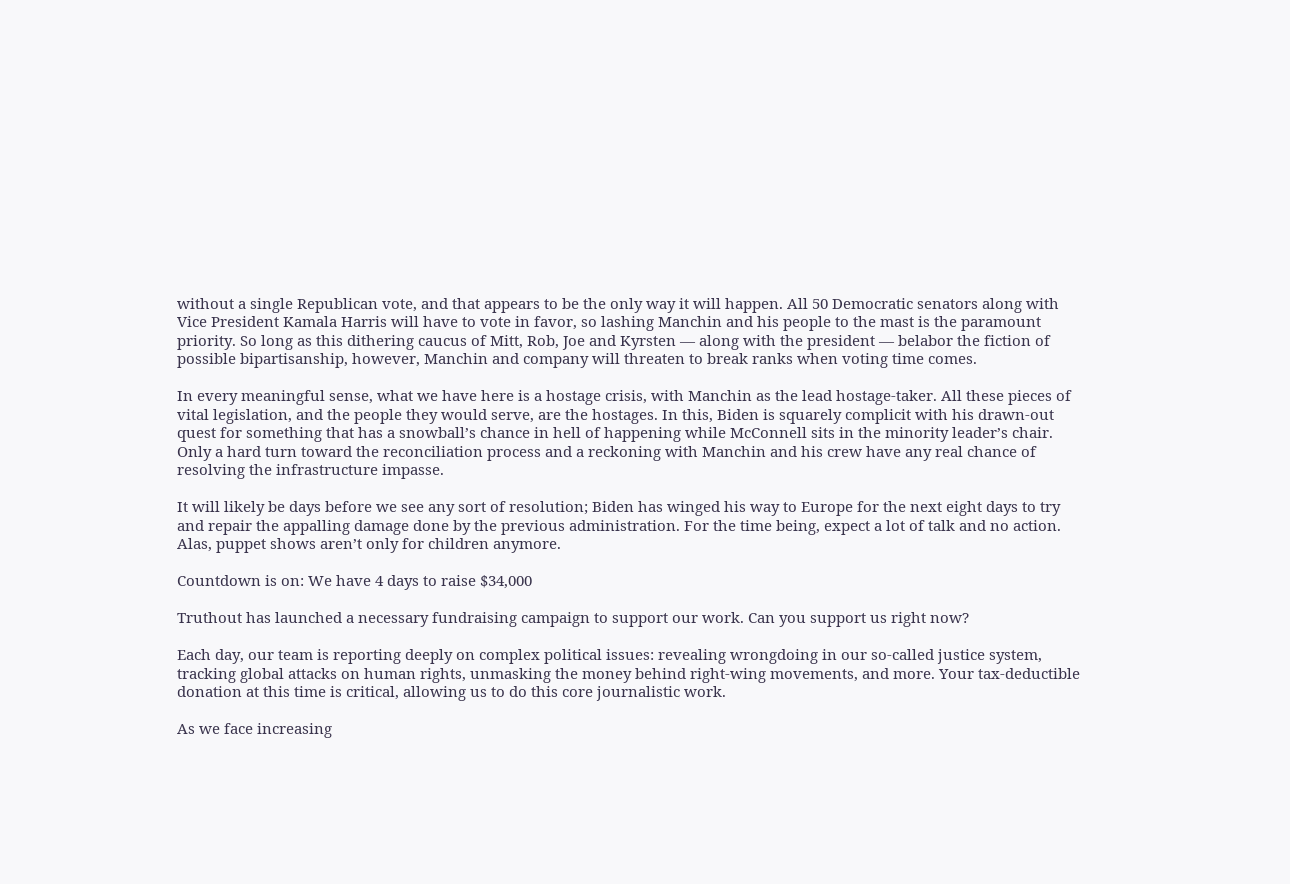without a single Republican vote, and that appears to be the only way it will happen. All 50 Democratic senators along with Vice President Kamala Harris will have to vote in favor, so lashing Manchin and his people to the mast is the paramount priority. So long as this dithering caucus of Mitt, Rob, Joe and Kyrsten — along with the president — belabor the fiction of possible bipartisanship, however, Manchin and company will threaten to break ranks when voting time comes.

In every meaningful sense, what we have here is a hostage crisis, with Manchin as the lead hostage-taker. All these pieces of vital legislation, and the people they would serve, are the hostages. In this, Biden is squarely complicit with his drawn-out quest for something that has a snowball’s chance in hell of happening while McConnell sits in the minority leader’s chair. Only a hard turn toward the reconciliation process and a reckoning with Manchin and his crew have any real chance of resolving the infrastructure impasse.

It will likely be days before we see any sort of resolution; Biden has winged his way to Europe for the next eight days to try and repair the appalling damage done by the previous administration. For the time being, expect a lot of talk and no action. Alas, puppet shows aren’t only for children anymore.

Countdown is on: We have 4 days to raise $34,000

Truthout has launched a necessary fundraising campaign to support our work. Can you support us right now?

Each day, our team is reporting deeply on complex political issues: revealing wrongdoing in our so-called justice system, tracking global attacks on human rights, unmasking the money behind right-wing movements, and more. Your tax-deductible donation at this time is critical, allowing us to do this core journalistic work.

As we face increasing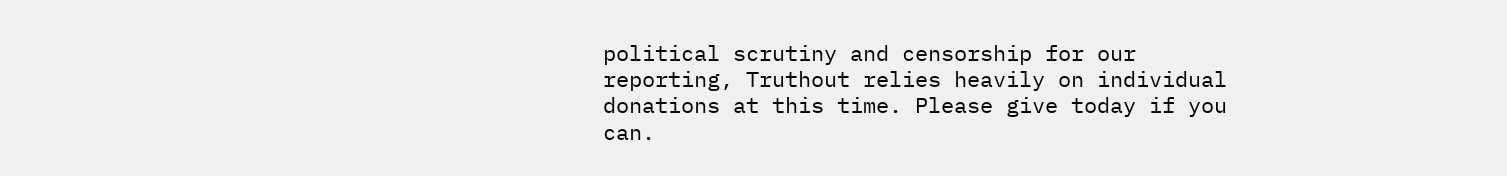political scrutiny and censorship for our reporting, Truthout relies heavily on individual donations at this time. Please give today if you can.